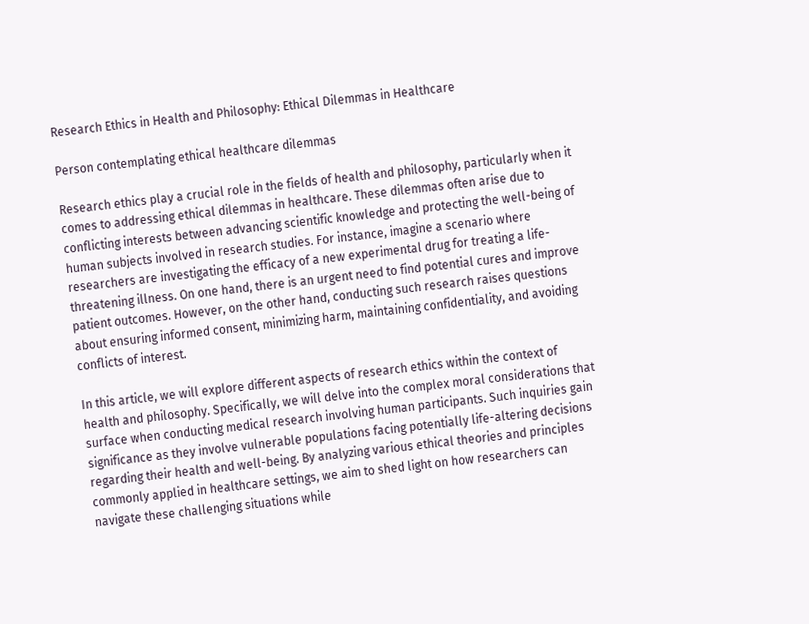Research Ethics in Health and Philosophy: Ethical Dilemmas in Healthcare

Person contemplating ethical healthcare dilemmas

Research ethics play a crucial role in the fields of health and philosophy, particularly when it comes to addressing ethical dilemmas in healthcare. These dilemmas often arise due to conflicting interests between advancing scientific knowledge and protecting the well-being of human subjects involved in research studies. For instance, imagine a scenario where researchers are investigating the efficacy of a new experimental drug for treating a life-threatening illness. On one hand, there is an urgent need to find potential cures and improve patient outcomes. However, on the other hand, conducting such research raises questions about ensuring informed consent, minimizing harm, maintaining confidentiality, and avoiding conflicts of interest.

In this article, we will explore different aspects of research ethics within the context of health and philosophy. Specifically, we will delve into the complex moral considerations that surface when conducting medical research involving human participants. Such inquiries gain significance as they involve vulnerable populations facing potentially life-altering decisions regarding their health and well-being. By analyzing various ethical theories and principles commonly applied in healthcare settings, we aim to shed light on how researchers can navigate these challenging situations while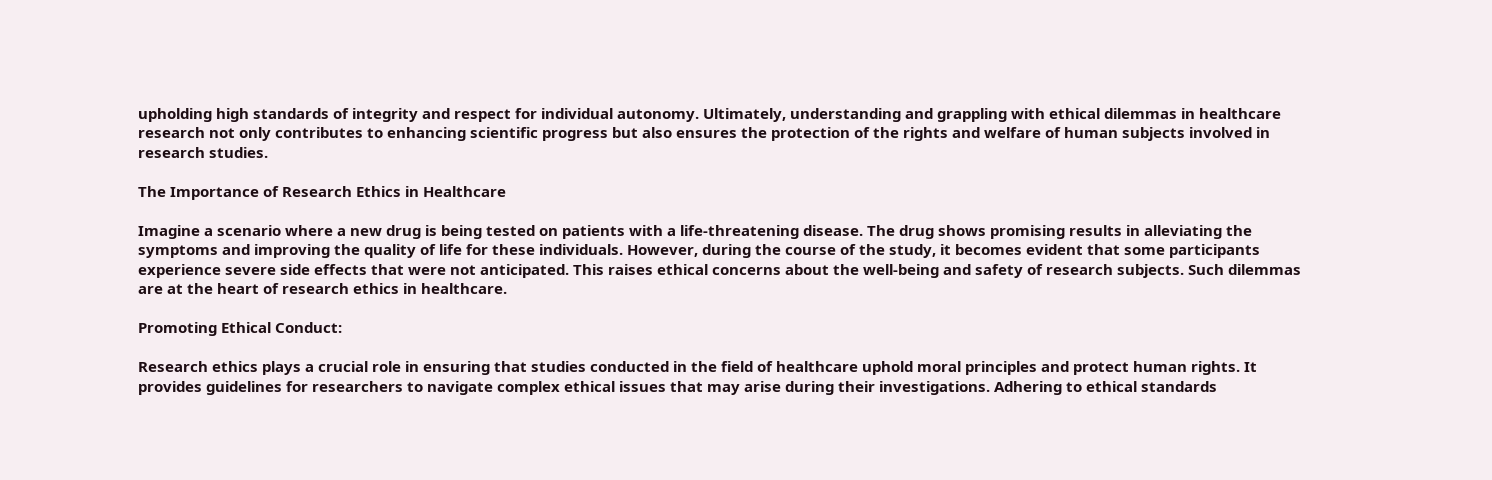upholding high standards of integrity and respect for individual autonomy. Ultimately, understanding and grappling with ethical dilemmas in healthcare research not only contributes to enhancing scientific progress but also ensures the protection of the rights and welfare of human subjects involved in research studies.

The Importance of Research Ethics in Healthcare

Imagine a scenario where a new drug is being tested on patients with a life-threatening disease. The drug shows promising results in alleviating the symptoms and improving the quality of life for these individuals. However, during the course of the study, it becomes evident that some participants experience severe side effects that were not anticipated. This raises ethical concerns about the well-being and safety of research subjects. Such dilemmas are at the heart of research ethics in healthcare.

Promoting Ethical Conduct:

Research ethics plays a crucial role in ensuring that studies conducted in the field of healthcare uphold moral principles and protect human rights. It provides guidelines for researchers to navigate complex ethical issues that may arise during their investigations. Adhering to ethical standards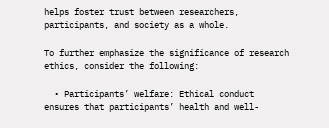helps foster trust between researchers, participants, and society as a whole.

To further emphasize the significance of research ethics, consider the following:

  • Participants’ welfare: Ethical conduct ensures that participants’ health and well-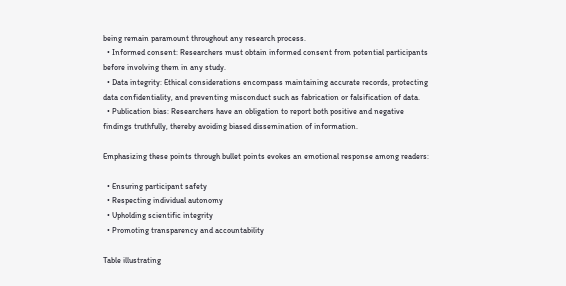being remain paramount throughout any research process.
  • Informed consent: Researchers must obtain informed consent from potential participants before involving them in any study.
  • Data integrity: Ethical considerations encompass maintaining accurate records, protecting data confidentiality, and preventing misconduct such as fabrication or falsification of data.
  • Publication bias: Researchers have an obligation to report both positive and negative findings truthfully, thereby avoiding biased dissemination of information.

Emphasizing these points through bullet points evokes an emotional response among readers:

  • Ensuring participant safety
  • Respecting individual autonomy
  • Upholding scientific integrity
  • Promoting transparency and accountability

Table illustrating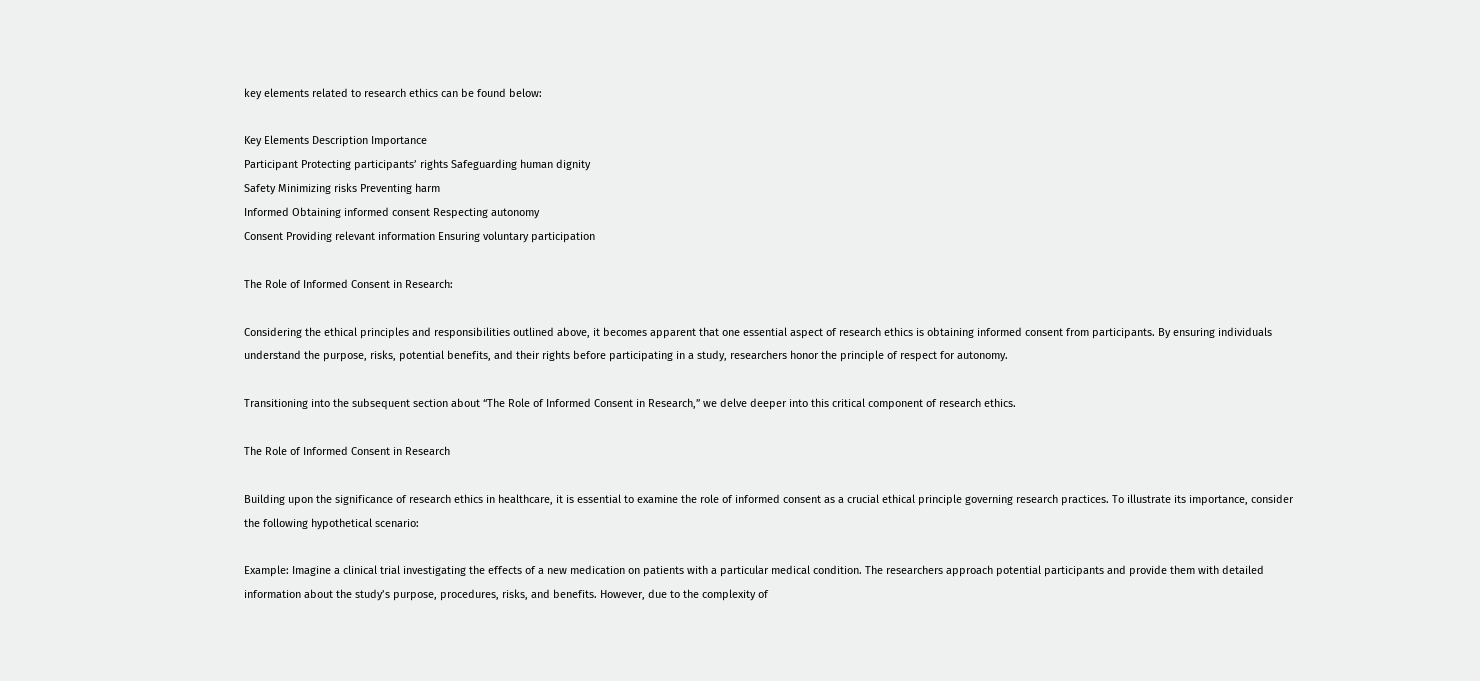key elements related to research ethics can be found below:

Key Elements Description Importance
Participant Protecting participants’ rights Safeguarding human dignity
Safety Minimizing risks Preventing harm
Informed Obtaining informed consent Respecting autonomy
Consent Providing relevant information Ensuring voluntary participation

The Role of Informed Consent in Research:

Considering the ethical principles and responsibilities outlined above, it becomes apparent that one essential aspect of research ethics is obtaining informed consent from participants. By ensuring individuals understand the purpose, risks, potential benefits, and their rights before participating in a study, researchers honor the principle of respect for autonomy.

Transitioning into the subsequent section about “The Role of Informed Consent in Research,” we delve deeper into this critical component of research ethics.

The Role of Informed Consent in Research

Building upon the significance of research ethics in healthcare, it is essential to examine the role of informed consent as a crucial ethical principle governing research practices. To illustrate its importance, consider the following hypothetical scenario:

Example: Imagine a clinical trial investigating the effects of a new medication on patients with a particular medical condition. The researchers approach potential participants and provide them with detailed information about the study’s purpose, procedures, risks, and benefits. However, due to the complexity of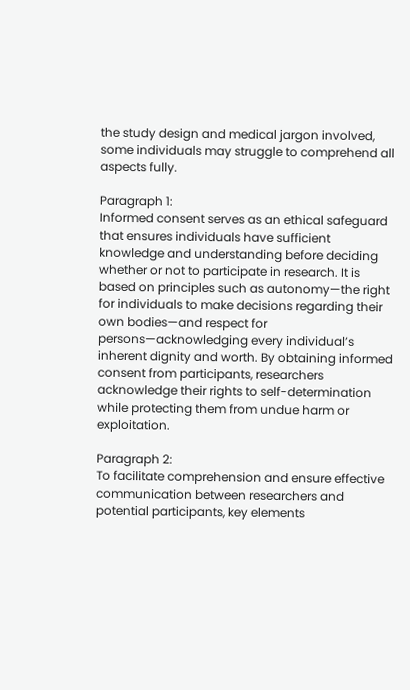the study design and medical jargon involved, some individuals may struggle to comprehend all aspects fully.

Paragraph 1:
Informed consent serves as an ethical safeguard that ensures individuals have sufficient knowledge and understanding before deciding whether or not to participate in research. It is based on principles such as autonomy—the right for individuals to make decisions regarding their own bodies—and respect for persons—acknowledging every individual’s inherent dignity and worth. By obtaining informed consent from participants, researchers acknowledge their rights to self-determination while protecting them from undue harm or exploitation.

Paragraph 2:
To facilitate comprehension and ensure effective communication between researchers and potential participants, key elements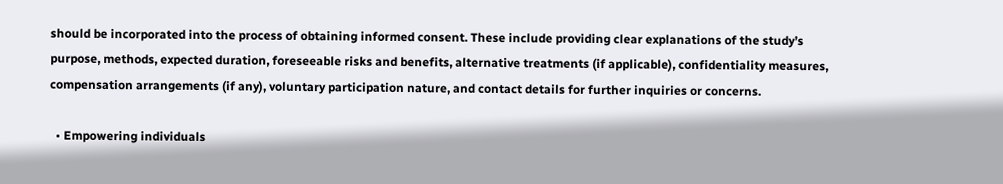should be incorporated into the process of obtaining informed consent. These include providing clear explanations of the study’s purpose, methods, expected duration, foreseeable risks and benefits, alternative treatments (if applicable), confidentiality measures, compensation arrangements (if any), voluntary participation nature, and contact details for further inquiries or concerns.

  • Empowering individuals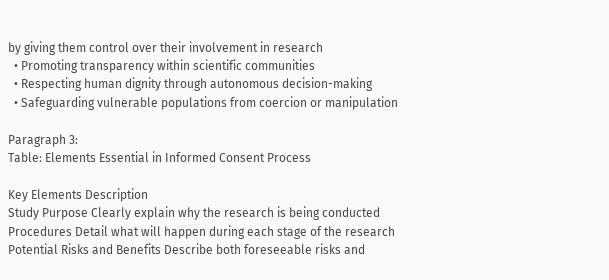by giving them control over their involvement in research
  • Promoting transparency within scientific communities
  • Respecting human dignity through autonomous decision-making
  • Safeguarding vulnerable populations from coercion or manipulation

Paragraph 3:
Table: Elements Essential in Informed Consent Process

Key Elements Description
Study Purpose Clearly explain why the research is being conducted
Procedures Detail what will happen during each stage of the research
Potential Risks and Benefits Describe both foreseeable risks and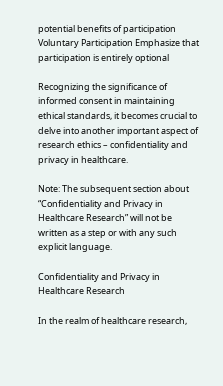potential benefits of participation
Voluntary Participation Emphasize that participation is entirely optional

Recognizing the significance of informed consent in maintaining ethical standards, it becomes crucial to delve into another important aspect of research ethics – confidentiality and privacy in healthcare.

Note: The subsequent section about “Confidentiality and Privacy in Healthcare Research” will not be written as a step or with any such explicit language.

Confidentiality and Privacy in Healthcare Research

In the realm of healthcare research,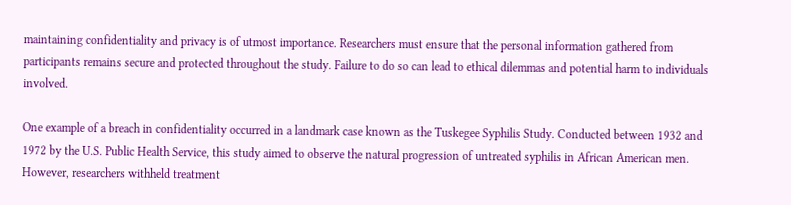maintaining confidentiality and privacy is of utmost importance. Researchers must ensure that the personal information gathered from participants remains secure and protected throughout the study. Failure to do so can lead to ethical dilemmas and potential harm to individuals involved.

One example of a breach in confidentiality occurred in a landmark case known as the Tuskegee Syphilis Study. Conducted between 1932 and 1972 by the U.S. Public Health Service, this study aimed to observe the natural progression of untreated syphilis in African American men. However, researchers withheld treatment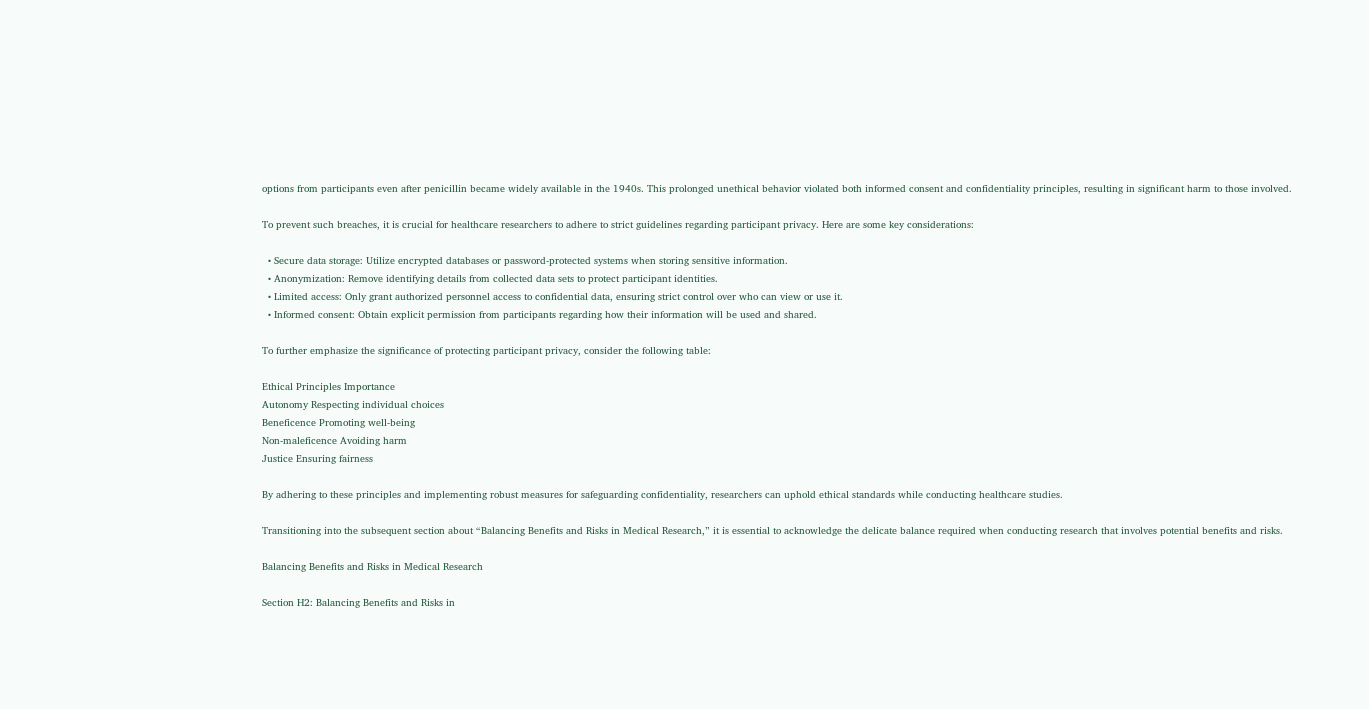options from participants even after penicillin became widely available in the 1940s. This prolonged unethical behavior violated both informed consent and confidentiality principles, resulting in significant harm to those involved.

To prevent such breaches, it is crucial for healthcare researchers to adhere to strict guidelines regarding participant privacy. Here are some key considerations:

  • Secure data storage: Utilize encrypted databases or password-protected systems when storing sensitive information.
  • Anonymization: Remove identifying details from collected data sets to protect participant identities.
  • Limited access: Only grant authorized personnel access to confidential data, ensuring strict control over who can view or use it.
  • Informed consent: Obtain explicit permission from participants regarding how their information will be used and shared.

To further emphasize the significance of protecting participant privacy, consider the following table:

Ethical Principles Importance
Autonomy Respecting individual choices
Beneficence Promoting well-being
Non-maleficence Avoiding harm
Justice Ensuring fairness

By adhering to these principles and implementing robust measures for safeguarding confidentiality, researchers can uphold ethical standards while conducting healthcare studies.

Transitioning into the subsequent section about “Balancing Benefits and Risks in Medical Research,” it is essential to acknowledge the delicate balance required when conducting research that involves potential benefits and risks.

Balancing Benefits and Risks in Medical Research

Section H2: Balancing Benefits and Risks in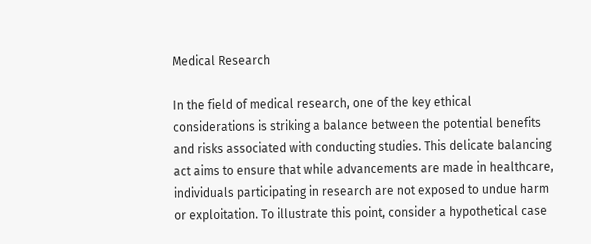Medical Research

In the field of medical research, one of the key ethical considerations is striking a balance between the potential benefits and risks associated with conducting studies. This delicate balancing act aims to ensure that while advancements are made in healthcare, individuals participating in research are not exposed to undue harm or exploitation. To illustrate this point, consider a hypothetical case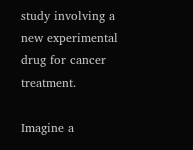study involving a new experimental drug for cancer treatment.

Imagine a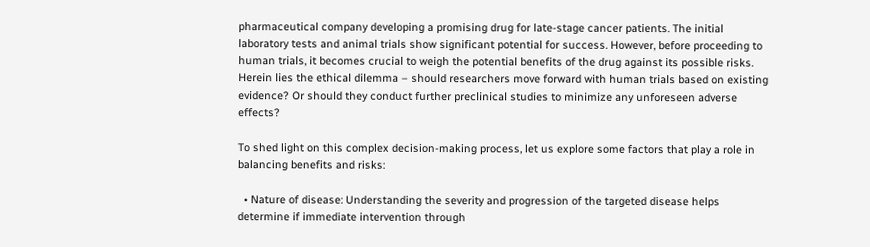pharmaceutical company developing a promising drug for late-stage cancer patients. The initial laboratory tests and animal trials show significant potential for success. However, before proceeding to human trials, it becomes crucial to weigh the potential benefits of the drug against its possible risks. Herein lies the ethical dilemma – should researchers move forward with human trials based on existing evidence? Or should they conduct further preclinical studies to minimize any unforeseen adverse effects?

To shed light on this complex decision-making process, let us explore some factors that play a role in balancing benefits and risks:

  • Nature of disease: Understanding the severity and progression of the targeted disease helps determine if immediate intervention through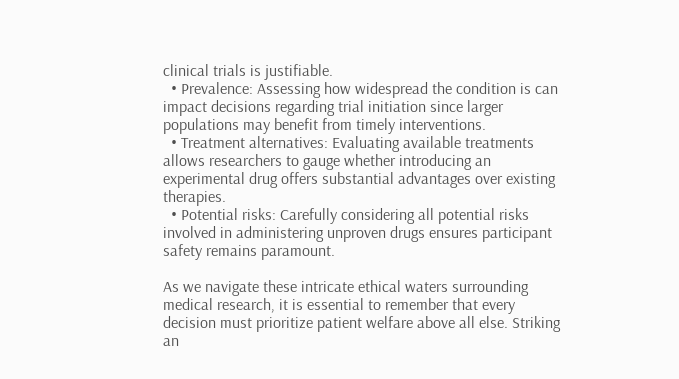clinical trials is justifiable.
  • Prevalence: Assessing how widespread the condition is can impact decisions regarding trial initiation since larger populations may benefit from timely interventions.
  • Treatment alternatives: Evaluating available treatments allows researchers to gauge whether introducing an experimental drug offers substantial advantages over existing therapies.
  • Potential risks: Carefully considering all potential risks involved in administering unproven drugs ensures participant safety remains paramount.

As we navigate these intricate ethical waters surrounding medical research, it is essential to remember that every decision must prioritize patient welfare above all else. Striking an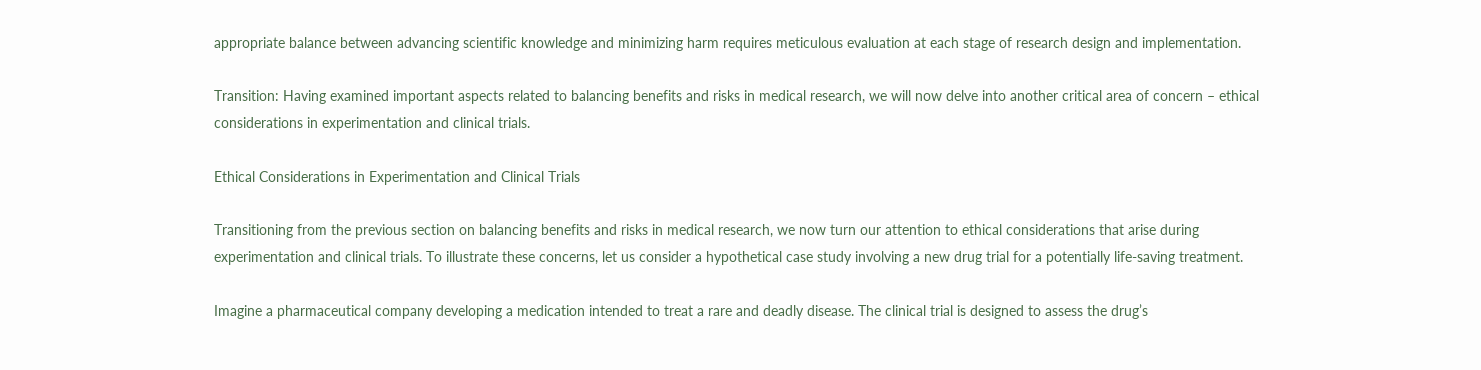appropriate balance between advancing scientific knowledge and minimizing harm requires meticulous evaluation at each stage of research design and implementation.

Transition: Having examined important aspects related to balancing benefits and risks in medical research, we will now delve into another critical area of concern – ethical considerations in experimentation and clinical trials.

Ethical Considerations in Experimentation and Clinical Trials

Transitioning from the previous section on balancing benefits and risks in medical research, we now turn our attention to ethical considerations that arise during experimentation and clinical trials. To illustrate these concerns, let us consider a hypothetical case study involving a new drug trial for a potentially life-saving treatment.

Imagine a pharmaceutical company developing a medication intended to treat a rare and deadly disease. The clinical trial is designed to assess the drug’s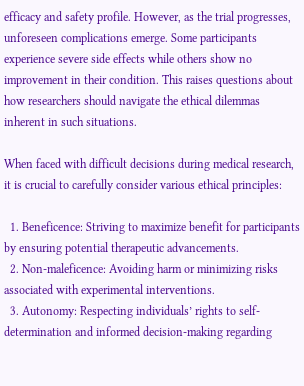efficacy and safety profile. However, as the trial progresses, unforeseen complications emerge. Some participants experience severe side effects while others show no improvement in their condition. This raises questions about how researchers should navigate the ethical dilemmas inherent in such situations.

When faced with difficult decisions during medical research, it is crucial to carefully consider various ethical principles:

  1. Beneficence: Striving to maximize benefit for participants by ensuring potential therapeutic advancements.
  2. Non-maleficence: Avoiding harm or minimizing risks associated with experimental interventions.
  3. Autonomy: Respecting individuals’ rights to self-determination and informed decision-making regarding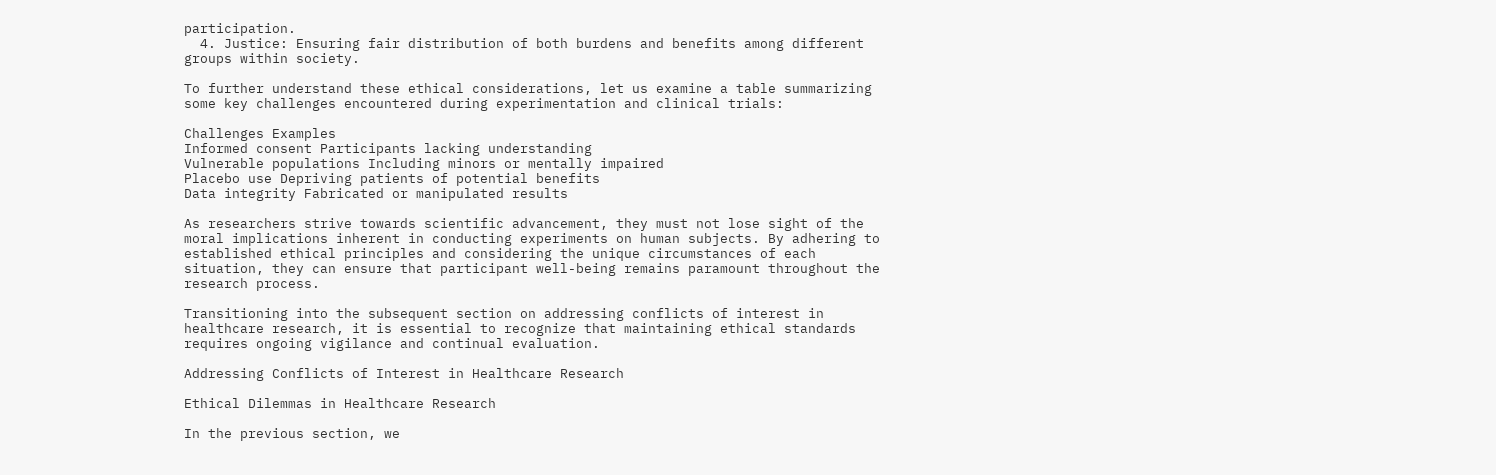participation.
  4. Justice: Ensuring fair distribution of both burdens and benefits among different groups within society.

To further understand these ethical considerations, let us examine a table summarizing some key challenges encountered during experimentation and clinical trials:

Challenges Examples
Informed consent Participants lacking understanding
Vulnerable populations Including minors or mentally impaired
Placebo use Depriving patients of potential benefits
Data integrity Fabricated or manipulated results

As researchers strive towards scientific advancement, they must not lose sight of the moral implications inherent in conducting experiments on human subjects. By adhering to established ethical principles and considering the unique circumstances of each situation, they can ensure that participant well-being remains paramount throughout the research process.

Transitioning into the subsequent section on addressing conflicts of interest in healthcare research, it is essential to recognize that maintaining ethical standards requires ongoing vigilance and continual evaluation.

Addressing Conflicts of Interest in Healthcare Research

Ethical Dilemmas in Healthcare Research

In the previous section, we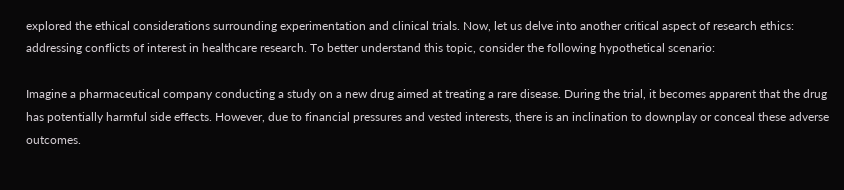explored the ethical considerations surrounding experimentation and clinical trials. Now, let us delve into another critical aspect of research ethics: addressing conflicts of interest in healthcare research. To better understand this topic, consider the following hypothetical scenario:

Imagine a pharmaceutical company conducting a study on a new drug aimed at treating a rare disease. During the trial, it becomes apparent that the drug has potentially harmful side effects. However, due to financial pressures and vested interests, there is an inclination to downplay or conceal these adverse outcomes.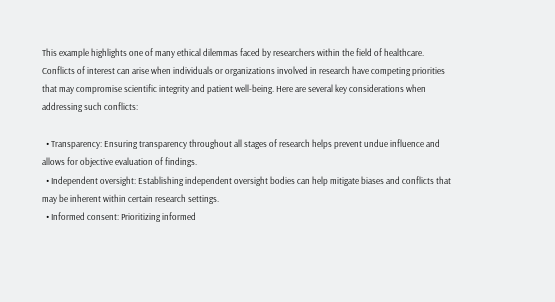This example highlights one of many ethical dilemmas faced by researchers within the field of healthcare. Conflicts of interest can arise when individuals or organizations involved in research have competing priorities that may compromise scientific integrity and patient well-being. Here are several key considerations when addressing such conflicts:

  • Transparency: Ensuring transparency throughout all stages of research helps prevent undue influence and allows for objective evaluation of findings.
  • Independent oversight: Establishing independent oversight bodies can help mitigate biases and conflicts that may be inherent within certain research settings.
  • Informed consent: Prioritizing informed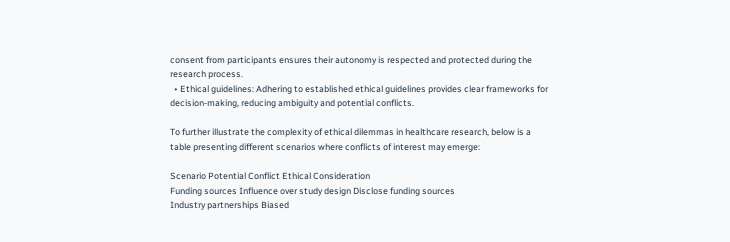consent from participants ensures their autonomy is respected and protected during the research process.
  • Ethical guidelines: Adhering to established ethical guidelines provides clear frameworks for decision-making, reducing ambiguity and potential conflicts.

To further illustrate the complexity of ethical dilemmas in healthcare research, below is a table presenting different scenarios where conflicts of interest may emerge:

Scenario Potential Conflict Ethical Consideration
Funding sources Influence over study design Disclose funding sources
Industry partnerships Biased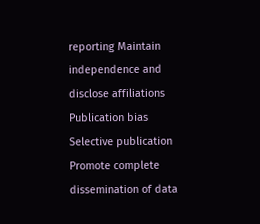reporting Maintain independence and disclose affiliations
Publication bias Selective publication Promote complete dissemination of data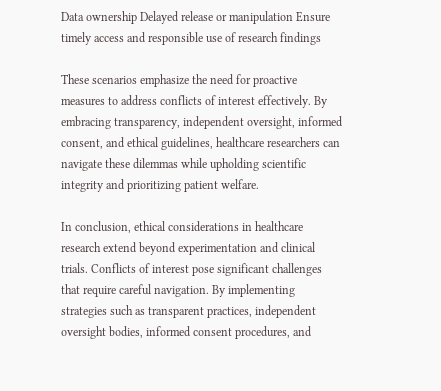Data ownership Delayed release or manipulation Ensure timely access and responsible use of research findings

These scenarios emphasize the need for proactive measures to address conflicts of interest effectively. By embracing transparency, independent oversight, informed consent, and ethical guidelines, healthcare researchers can navigate these dilemmas while upholding scientific integrity and prioritizing patient welfare.

In conclusion, ethical considerations in healthcare research extend beyond experimentation and clinical trials. Conflicts of interest pose significant challenges that require careful navigation. By implementing strategies such as transparent practices, independent oversight bodies, informed consent procedures, and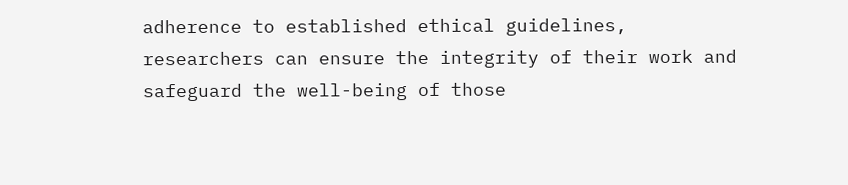adherence to established ethical guidelines, researchers can ensure the integrity of their work and safeguard the well-being of those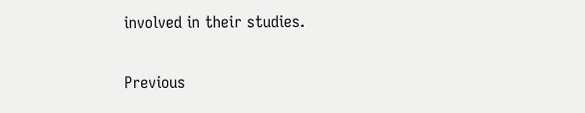involved in their studies.

Previous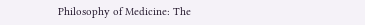Philosophy of Medicine: The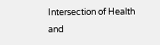Intersection of Health and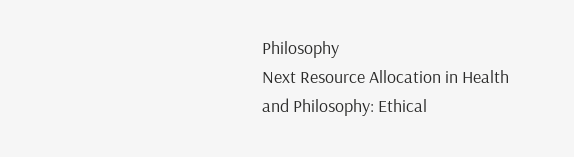Philosophy
Next Resource Allocation in Health and Philosophy: Ethical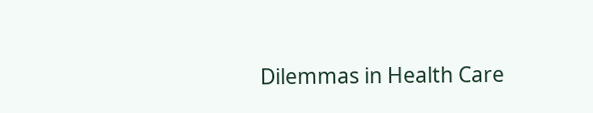Dilemmas in Health Care